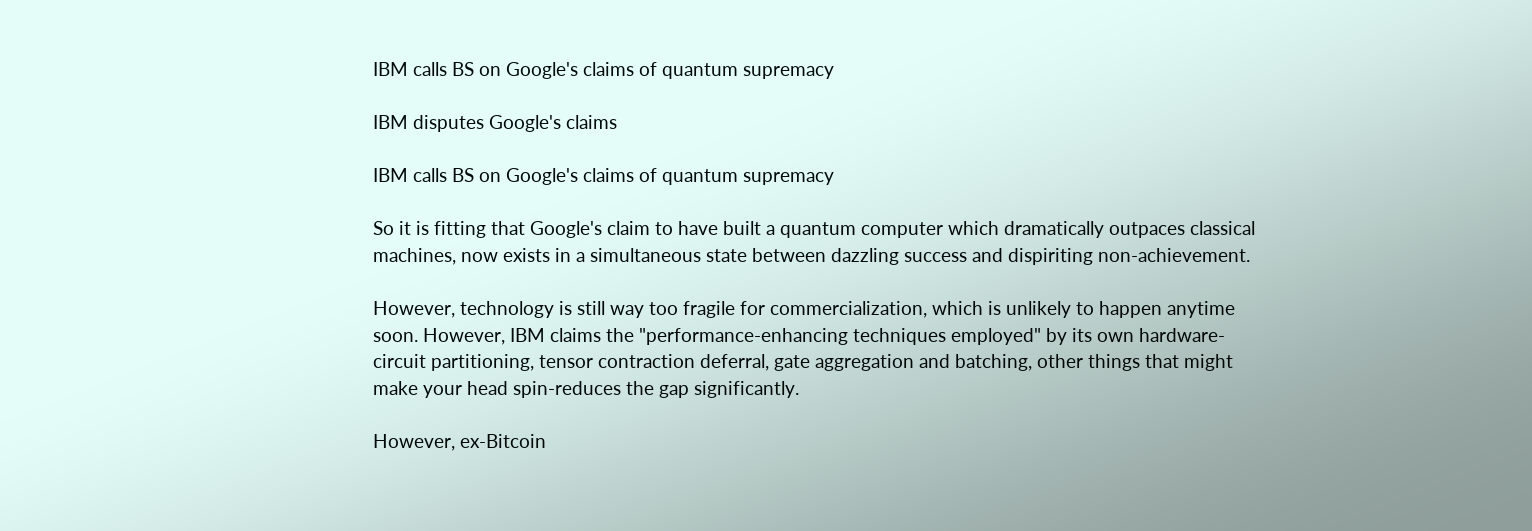IBM calls BS on Google's claims of quantum supremacy

IBM disputes Google's claims

IBM calls BS on Google's claims of quantum supremacy

So it is fitting that Google's claim to have built a quantum computer which dramatically outpaces classical machines, now exists in a simultaneous state between dazzling success and dispiriting non-achievement.

However, technology is still way too fragile for commercialization, which is unlikely to happen anytime soon. However, IBM claims the "performance-enhancing techniques employed" by its own hardware-circuit partitioning, tensor contraction deferral, gate aggregation and batching, other things that might make your head spin-reduces the gap significantly.

However, ex-Bitcoin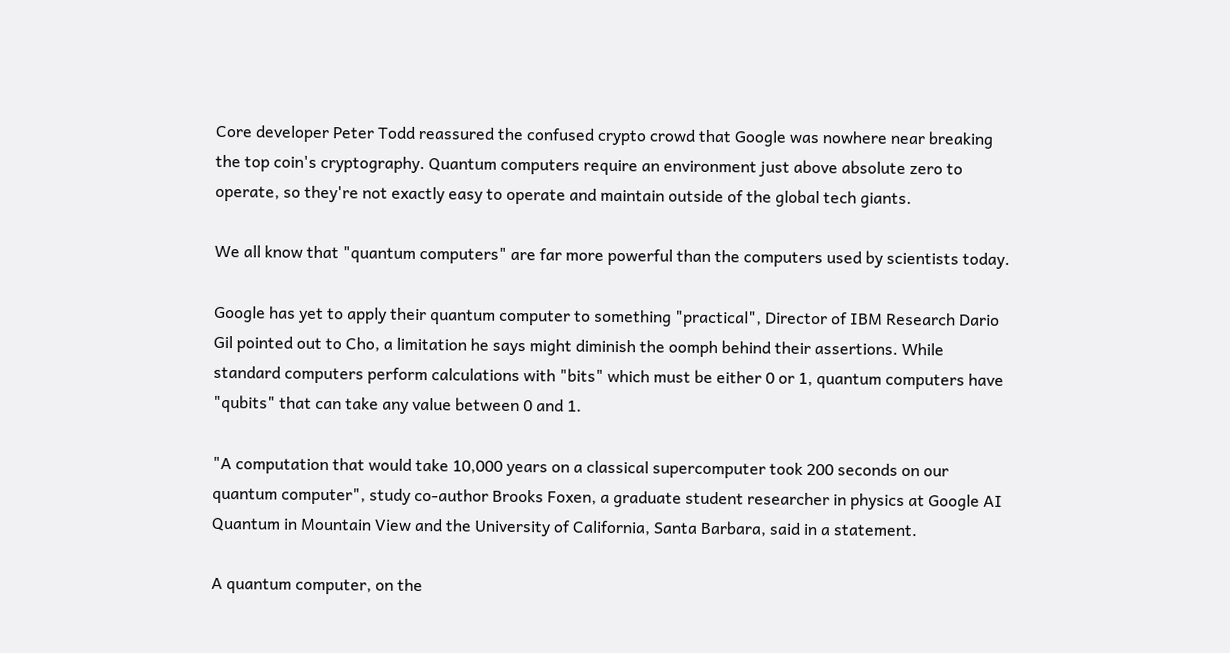Core developer Peter Todd reassured the confused crypto crowd that Google was nowhere near breaking the top coin's cryptography. Quantum computers require an environment just above absolute zero to operate, so they're not exactly easy to operate and maintain outside of the global tech giants.

We all know that "quantum computers" are far more powerful than the computers used by scientists today.

Google has yet to apply their quantum computer to something "practical", Director of IBM Research Dario Gil pointed out to Cho, a limitation he says might diminish the oomph behind their assertions. While standard computers perform calculations with "bits" which must be either 0 or 1, quantum computers have "qubits" that can take any value between 0 and 1.

"A computation that would take 10,000 years on a classical supercomputer took 200 seconds on our quantum computer", study co-author Brooks Foxen, a graduate student researcher in physics at Google AI Quantum in Mountain View and the University of California, Santa Barbara, said in a statement.

A quantum computer, on the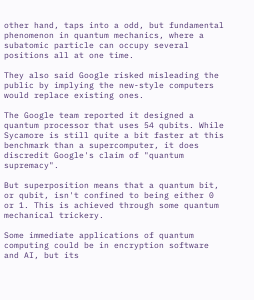other hand, taps into a odd, but fundamental phenomenon in quantum mechanics, where a subatomic particle can occupy several positions all at one time.

They also said Google risked misleading the public by implying the new-style computers would replace existing ones.

The Google team reported it designed a quantum processor that uses 54 qubits. While Sycamore is still quite a bit faster at this benchmark than a supercomputer, it does discredit Google's claim of "quantum supremacy".

But superposition means that a quantum bit, or qubit, isn't confined to being either 0 or 1. This is achieved through some quantum mechanical trickery.

Some immediate applications of quantum computing could be in encryption software and AI, but its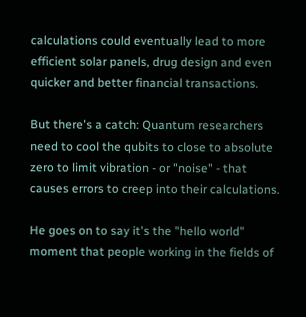calculations could eventually lead to more efficient solar panels, drug design and even quicker and better financial transactions.

But there's a catch: Quantum researchers need to cool the qubits to close to absolute zero to limit vibration - or "noise" - that causes errors to creep into their calculations.

He goes on to say it's the "hello world" moment that people working in the fields of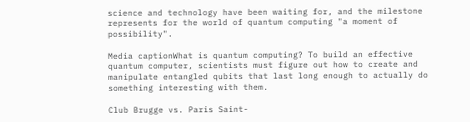science and technology have been waiting for, and the milestone represents for the world of quantum computing "a moment of possibility".

Media captionWhat is quantum computing? To build an effective quantum computer, scientists must figure out how to create and manipulate entangled qubits that last long enough to actually do something interesting with them.

Club Brugge vs. Paris Saint-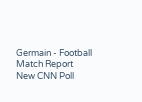Germain - Football Match Report
New CNN Poll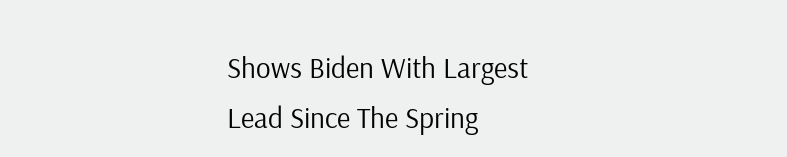Shows Biden With Largest Lead Since The Spring